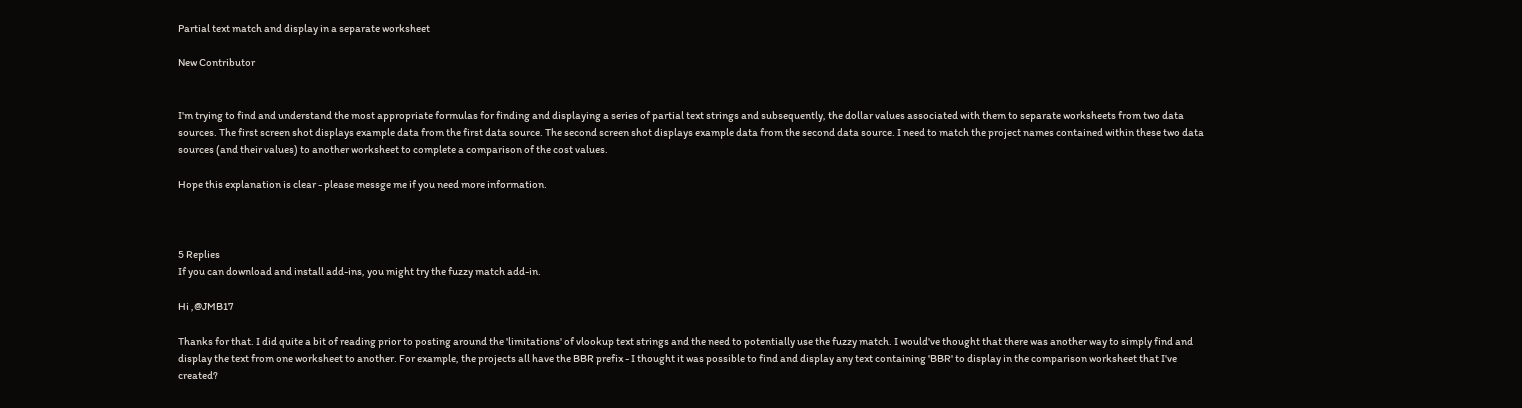Partial text match and display in a separate worksheet

New Contributor


I'm trying to find and understand the most appropriate formulas for finding and displaying a series of partial text strings and subsequently, the dollar values associated with them to separate worksheets from two data sources. The first screen shot displays example data from the first data source. The second screen shot displays example data from the second data source. I need to match the project names contained within these two data sources (and their values) to another worksheet to complete a comparison of the cost values.

Hope this explanation is clear - please messge me if you need more information.



5 Replies
If you can download and install add-ins, you might try the fuzzy match add-in.

Hi ,@JMB17

Thanks for that. I did quite a bit of reading prior to posting around the 'limitations' of vlookup text strings and the need to potentially use the fuzzy match. I would've thought that there was another way to simply find and display the text from one worksheet to another. For example, the projects all have the BBR prefix - I thought it was possible to find and display any text containing 'BBR' to display in the comparison worksheet that I've created?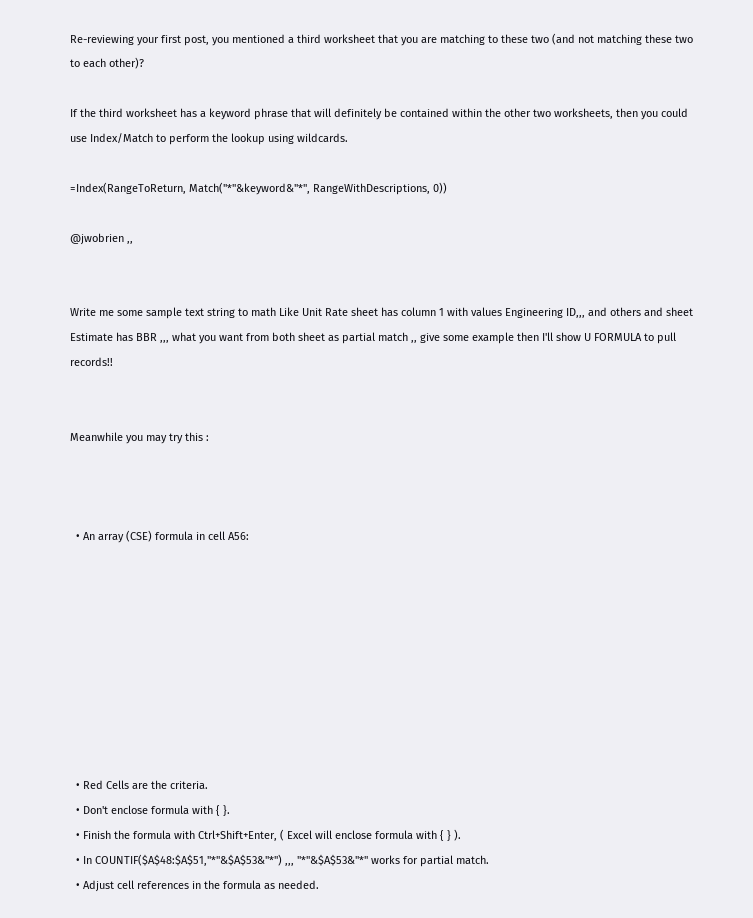Re-reviewing your first post, you mentioned a third worksheet that you are matching to these two (and not matching these two to each other)?

If the third worksheet has a keyword phrase that will definitely be contained within the other two worksheets, then you could use Index/Match to perform the lookup using wildcards.

=Index(RangeToReturn, Match("*"&keyword&"*", RangeWithDescriptions, 0))

@jwobrien ,,


Write me some sample text string to math Like Unit Rate sheet has column 1 with values Engineering ID,,, and others and sheet Estimate has BBR ,,, what you want from both sheet as partial match ,, give some example then I'll show U FORMULA to pull records!!


Meanwhile you may try this :



  • An array (CSE) formula in cell A56:









  • Red Cells are the criteria.
  • Don't enclose formula with { }.
  • Finish the formula with Ctrl+Shift+Enter, ( Excel will enclose formula with { } ).
  • In COUNTIF($A$48:$A$51,"*"&$A$53&"*") ,,, "*"&$A$53&"*" works for partial match.
  • Adjust cell references in the formula as needed.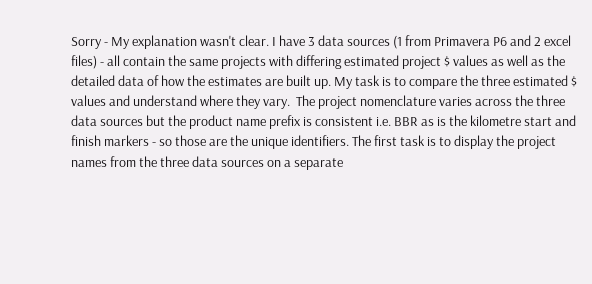Sorry - My explanation wasn't clear. I have 3 data sources (1 from Primavera P6 and 2 excel files) - all contain the same projects with differing estimated project $ values as well as the detailed data of how the estimates are built up. My task is to compare the three estimated $ values and understand where they vary.  The project nomenclature varies across the three data sources but the product name prefix is consistent i.e. BBR as is the kilometre start and finish markers - so those are the unique identifiers. The first task is to display the project names from the three data sources on a separate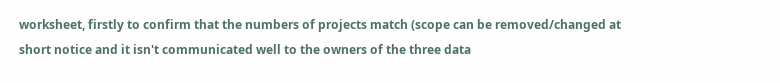worksheet, firstly to confirm that the numbers of projects match (scope can be removed/changed at short notice and it isn't communicated well to the owners of the three data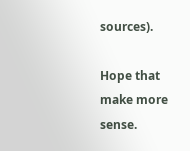sources).

Hope that make more sense.